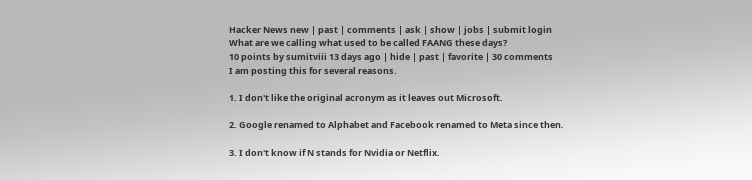Hacker News new | past | comments | ask | show | jobs | submit login
What are we calling what used to be called FAANG these days?
10 points by sumitviii 13 days ago | hide | past | favorite | 30 comments
I am posting this for several reasons.

1. I don't like the original acronym as it leaves out Microsoft.

2. Google renamed to Alphabet and Facebook renamed to Meta since then.

3. I don't know if N stands for Nvidia or Netflix.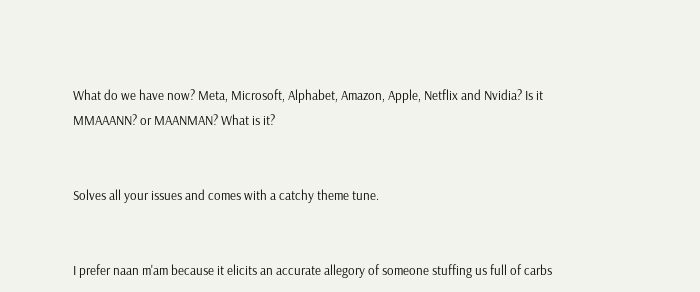What do we have now? Meta, Microsoft, Alphabet, Amazon, Apple, Netflix and Nvidia? Is it MMAAANN? or MAANMAN? What is it?


Solves all your issues and comes with a catchy theme tune.


I prefer naan m'am because it elicits an accurate allegory of someone stuffing us full of carbs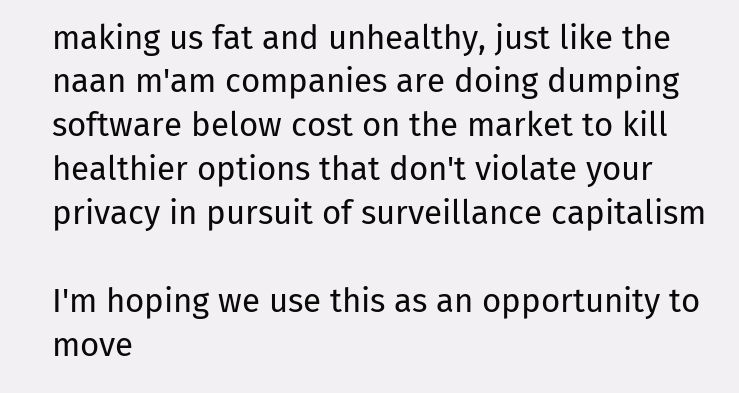making us fat and unhealthy, just like the naan m'am companies are doing dumping software below cost on the market to kill healthier options that don't violate your privacy in pursuit of surveillance capitalism

I'm hoping we use this as an opportunity to move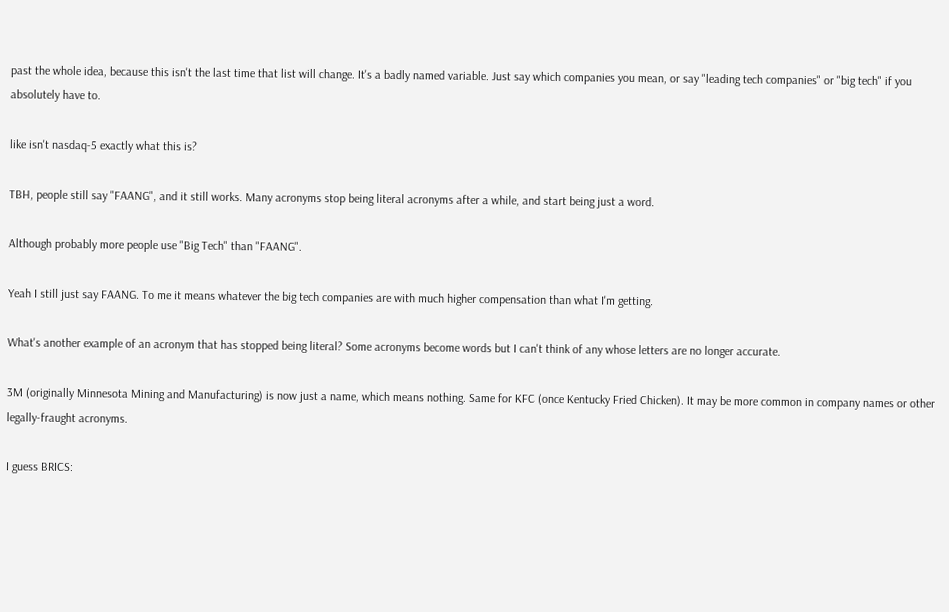past the whole idea, because this isn't the last time that list will change. It's a badly named variable. Just say which companies you mean, or say "leading tech companies" or "big tech" if you absolutely have to.

like isn't nasdaq-5 exactly what this is?

TBH, people still say "FAANG", and it still works. Many acronyms stop being literal acronyms after a while, and start being just a word.

Although probably more people use "Big Tech" than "FAANG".

Yeah I still just say FAANG. To me it means whatever the big tech companies are with much higher compensation than what I'm getting.

What's another example of an acronym that has stopped being literal? Some acronyms become words but I can't think of any whose letters are no longer accurate.

3M (originally Minnesota Mining and Manufacturing) is now just a name, which means nothing. Same for KFC (once Kentucky Fried Chicken). It may be more common in company names or other legally-fraught acronyms.

I guess BRICS: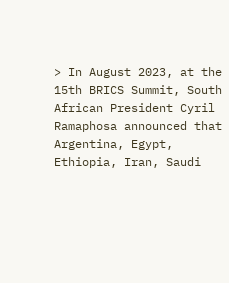> In August 2023, at the 15th BRICS Summit, South African President Cyril Ramaphosa announced that Argentina, Egypt, Ethiopia, Iran, Saudi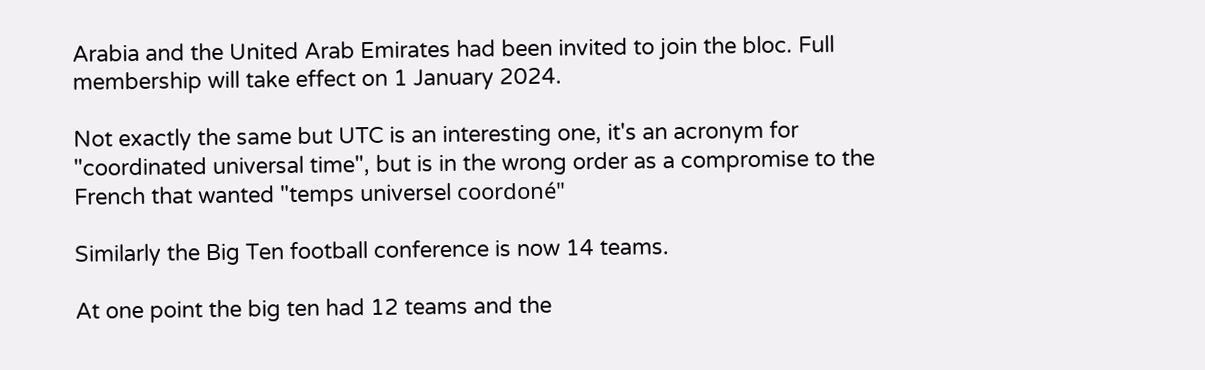Arabia and the United Arab Emirates had been invited to join the bloc. Full membership will take effect on 1 January 2024.

Not exactly the same but UTC is an interesting one, it's an acronym for "coordinated universal time", but is in the wrong order as a compromise to the French that wanted "temps universel coordoné"

Similarly the Big Ten football conference is now 14 teams.

At one point the big ten had 12 teams and the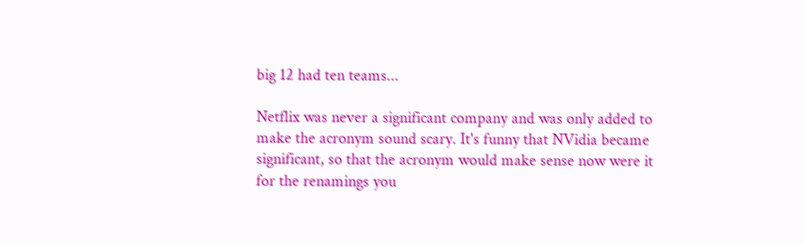big 12 had ten teams...

Netflix was never a significant company and was only added to make the acronym sound scary. It's funny that NVidia became significant, so that the acronym would make sense now were it for the renamings you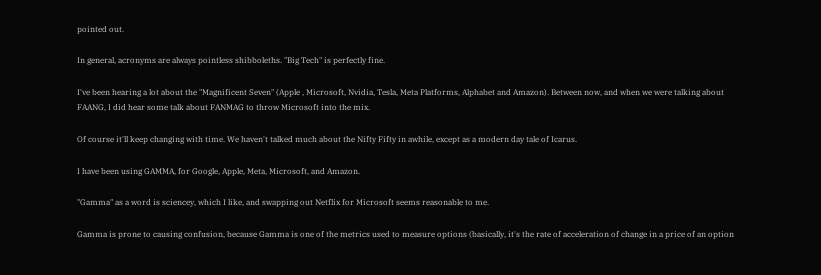pointed out.

In general, acronyms are always pointless shibboleths. "Big Tech" is perfectly fine.

I've been hearing a lot about the "Magnificent Seven" (Apple , Microsoft, Nvidia, Tesla, Meta Platforms, Alphabet and Amazon). Between now, and when we were talking about FAANG, I did hear some talk about FANMAG to throw Microsoft into the mix.

Of course it'll keep changing with time. We haven't talked much about the Nifty Fifty in awhile, except as a modern day tale of Icarus.

I have been using GAMMA, for Google, Apple, Meta, Microsoft, and Amazon.

"Gamma" as a word is sciencey, which I like, and swapping out Netflix for Microsoft seems reasonable to me.

Gamma is prone to causing confusion, because Gamma is one of the metrics used to measure options (basically, it's the rate of acceleration of change in a price of an option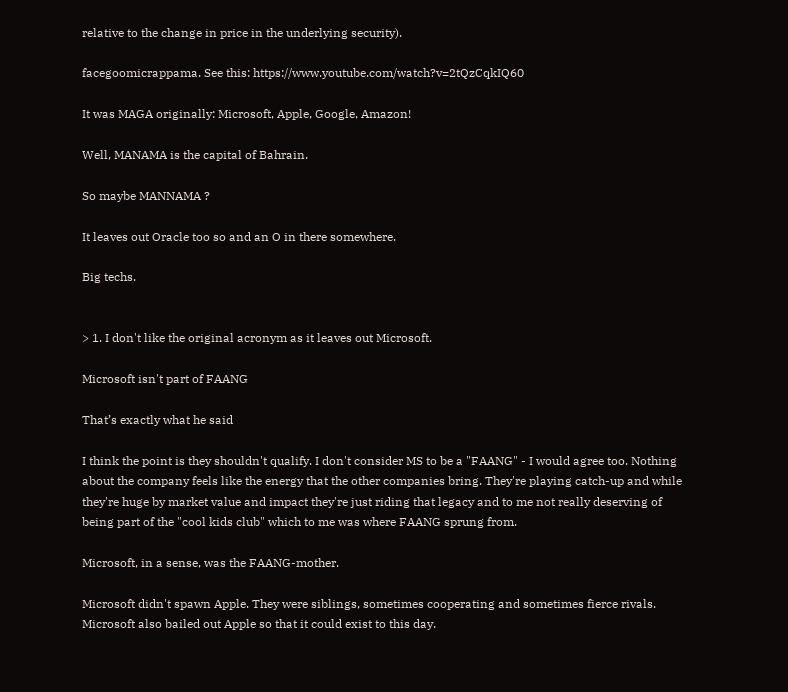relative to the change in price in the underlying security).

facegoomicrappama. See this: https://www.youtube.com/watch?v=2tQzCqkIQ60

It was MAGA originally: Microsoft, Apple, Google, Amazon!

Well, MANAMA is the capital of Bahrain.

So maybe MANNAMA ?

It leaves out Oracle too so and an O in there somewhere.

Big techs.


> 1. I don't like the original acronym as it leaves out Microsoft.

Microsoft isn't part of FAANG

That’s exactly what he said

I think the point is they shouldn't qualify. I don't consider MS to be a "FAANG" - I would agree too. Nothing about the company feels like the energy that the other companies bring. They're playing catch-up and while they're huge by market value and impact they're just riding that legacy and to me not really deserving of being part of the "cool kids club" which to me was where FAANG sprung from.

Microsoft, in a sense, was the FAANG-mother.

Microsoft didn't spawn Apple. They were siblings, sometimes cooperating and sometimes fierce rivals. Microsoft also bailed out Apple so that it could exist to this day.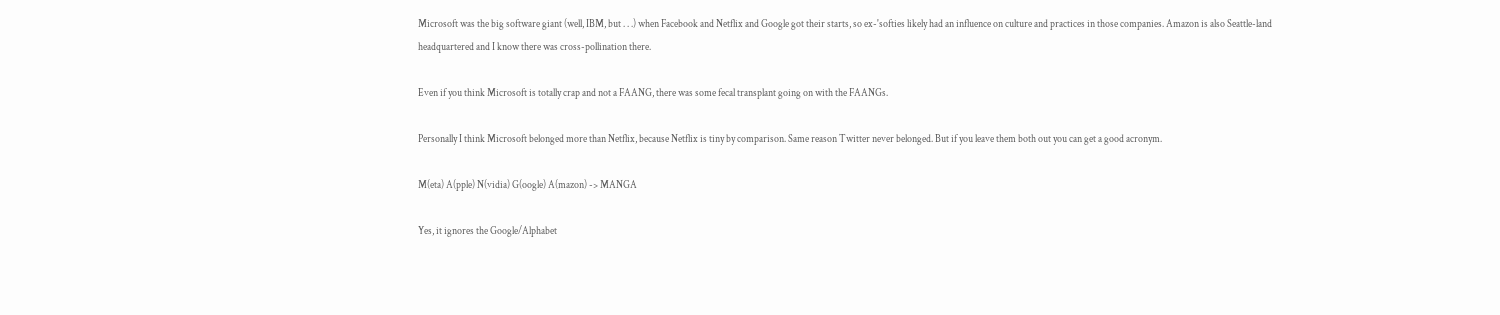Microsoft was the big software giant (well, IBM, but . . .) when Facebook and Netflix and Google got their starts, so ex-'softies likely had an influence on culture and practices in those companies. Amazon is also Seattle-land headquartered and I know there was cross-pollination there.

Even if you think Microsoft is totally crap and not a FAANG, there was some fecal transplant going on with the FAANGs.

Personally I think Microsoft belonged more than Netflix, because Netflix is tiny by comparison. Same reason Twitter never belonged. But if you leave them both out you can get a good acronym.

M(eta) A(pple) N(vidia) G(oogle) A(mazon) -> MANGA

Yes, it ignores the Google/Alphabet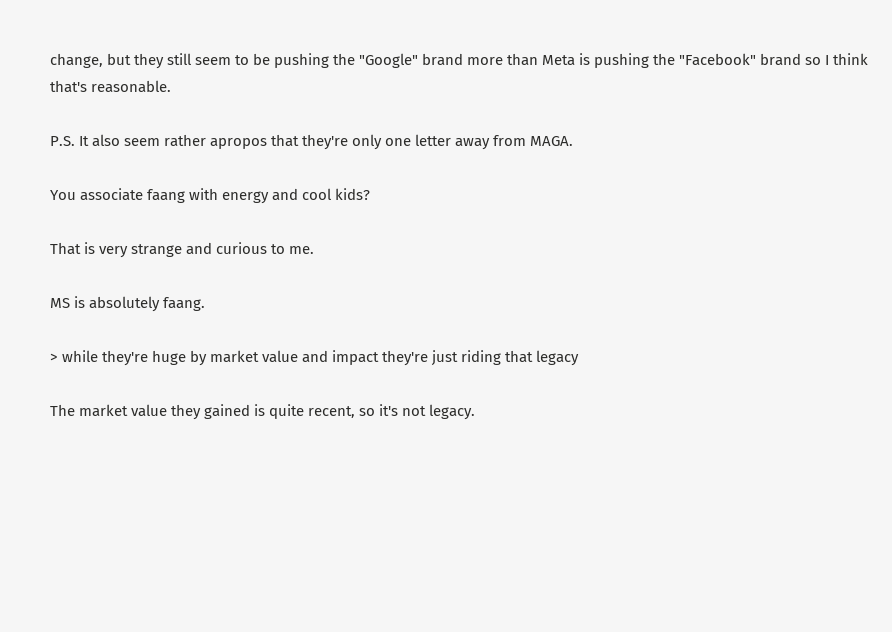change, but they still seem to be pushing the "Google" brand more than Meta is pushing the "Facebook" brand so I think that's reasonable.

P.S. It also seem rather apropos that they're only one letter away from MAGA.

You associate faang with energy and cool kids?

That is very strange and curious to me.

MS is absolutely faang.

> while they're huge by market value and impact they're just riding that legacy

The market value they gained is quite recent, so it's not legacy.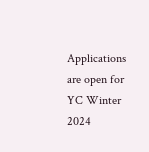Applications are open for YC Winter 2024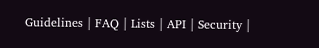Guidelines | FAQ | Lists | API | Security |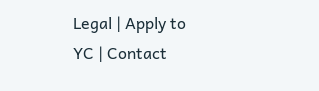Legal | Apply to YC | Contact